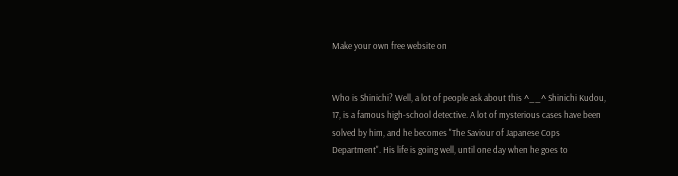Make your own free website on


Who is Shinichi? Well, a lot of people ask about this ^__^ Shinichi Kudou, 17, is a famous high-school detective. A lot of mysterious cases have been solved by him, and he becomes "The Saviour of Japanese Cops Department". His life is going well, until one day when he goes to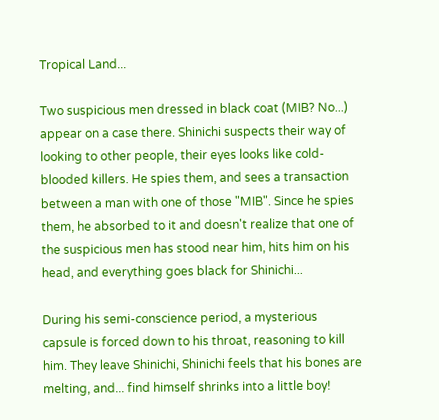Tropical Land...

Two suspicious men dressed in black coat (MIB? No...) appear on a case there. Shinichi suspects their way of looking to other people, their eyes looks like cold-blooded killers. He spies them, and sees a transaction between a man with one of those "MIB". Since he spies them, he absorbed to it and doesn't realize that one of the suspicious men has stood near him, hits him on his head, and everything goes black for Shinichi...

During his semi-conscience period, a mysterious capsule is forced down to his throat, reasoning to kill him. They leave Shinichi, Shinichi feels that his bones are melting, and... find himself shrinks into a little boy!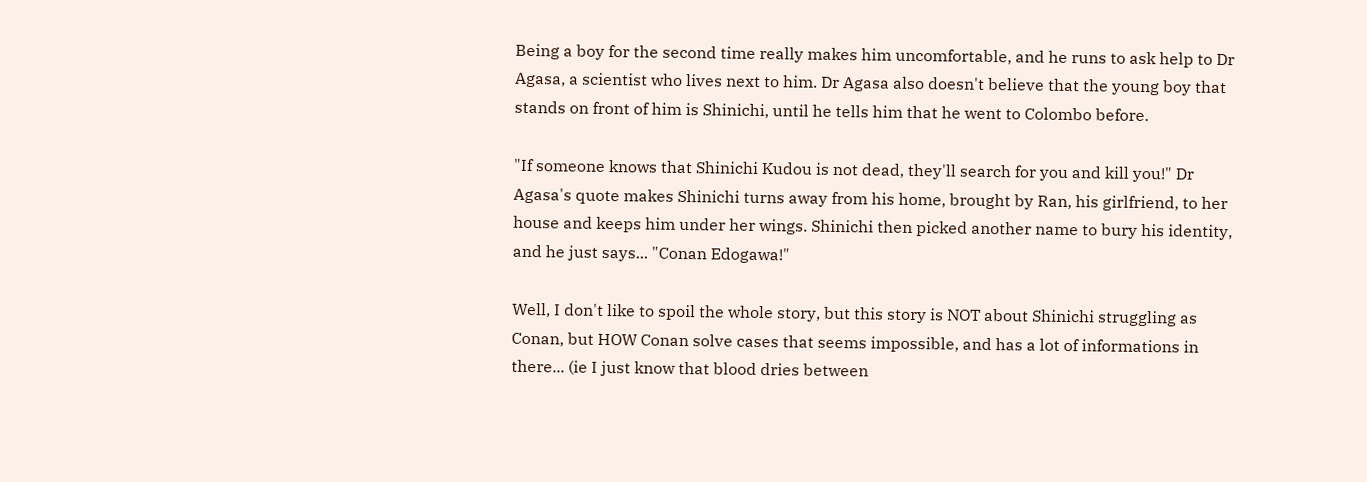Being a boy for the second time really makes him uncomfortable, and he runs to ask help to Dr Agasa, a scientist who lives next to him. Dr Agasa also doesn't believe that the young boy that stands on front of him is Shinichi, until he tells him that he went to Colombo before.

"If someone knows that Shinichi Kudou is not dead, they'll search for you and kill you!" Dr Agasa's quote makes Shinichi turns away from his home, brought by Ran, his girlfriend, to her house and keeps him under her wings. Shinichi then picked another name to bury his identity, and he just says... "Conan Edogawa!"

Well, I don't like to spoil the whole story, but this story is NOT about Shinichi struggling as Conan, but HOW Conan solve cases that seems impossible, and has a lot of informations in there... (ie I just know that blood dries between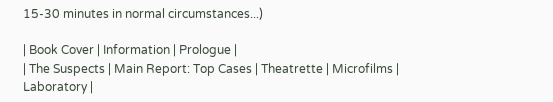15-30 minutes in normal circumstances...)

| Book Cover | Information | Prologue |
| The Suspects | Main Report: Top Cases | Theatrette | Microfilms | Laboratory |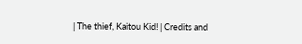| The thief, Kaitou Kid! | Credits and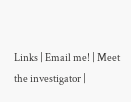Links | Email me! | Meet the investigator |